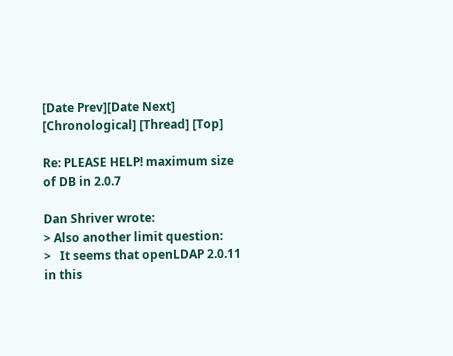[Date Prev][Date Next] [Chronological] [Thread] [Top]

Re: PLEASE HELP! maximum size of DB in 2.0.7

Dan Shriver wrote:
> Also another limit question:
>   It seems that openLDAP 2.0.11 in this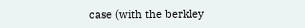case (with the berkley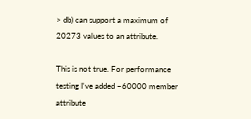> db) can support a maximum of 20273 values to an attribute.

This is not true. For performance testing I've added ~60000 member
attribute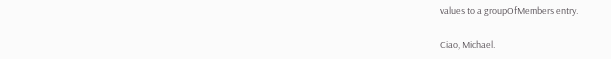values to a groupOfMembers entry.

Ciao, Michael.